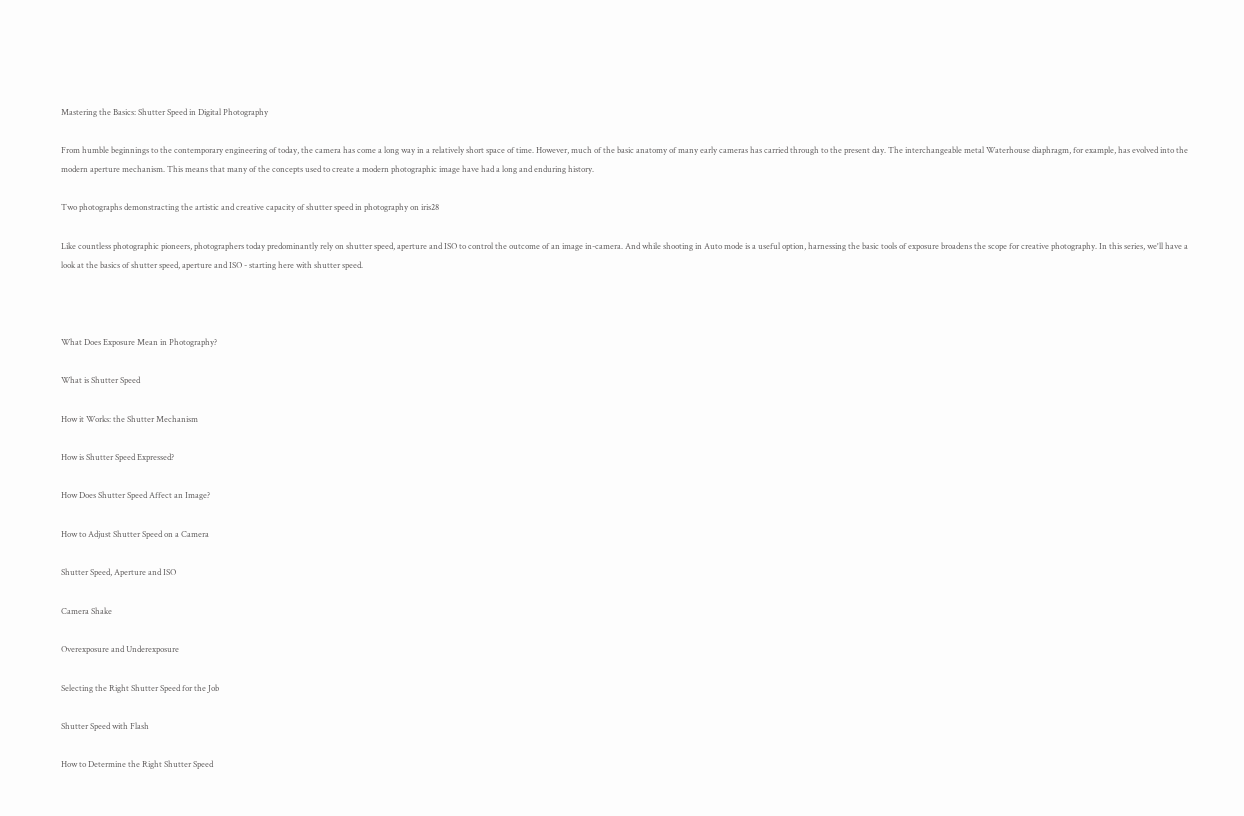Mastering the Basics: Shutter Speed in Digital Photography

From humble beginnings to the contemporary engineering of today, the camera has come a long way in a relatively short space of time. However, much of the basic anatomy of many early cameras has carried through to the present day. The interchangeable metal Waterhouse diaphragm, for example, has evolved into the modern aperture mechanism. This means that many of the concepts used to create a modern photographic image have had a long and enduring history.

Two photographs demonstracting the artistic and creative capacity of shutter speed in photography on iris28

Like countless photographic pioneers, photographers today predominantly rely on shutter speed, aperture and ISO to control the outcome of an image in-camera. And while shooting in Auto mode is a useful option, harnessing the basic tools of exposure broadens the scope for creative photography. In this series, we'll have a look at the basics of shutter speed, aperture and ISO - starting here with shutter speed.



What Does Exposure Mean in Photography?

What is Shutter Speed

How it Works: the Shutter Mechanism

How is Shutter Speed Expressed?

How Does Shutter Speed Affect an Image?

How to Adjust Shutter Speed on a Camera

Shutter Speed, Aperture and ISO

Camera Shake

Overexposure and Underexposure

Selecting the Right Shutter Speed for the Job

Shutter Speed with Flash

How to Determine the Right Shutter Speed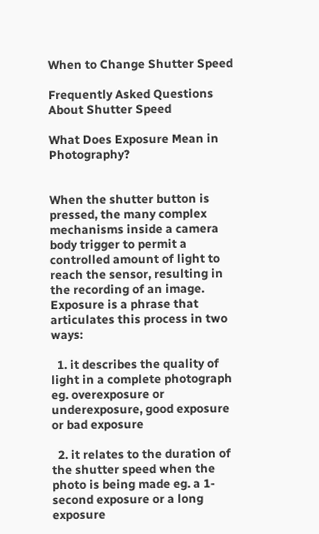When to Change Shutter Speed

Frequently Asked Questions About Shutter Speed

What Does Exposure Mean in Photography?


When the shutter button is pressed, the many complex mechanisms inside a camera body trigger to permit a controlled amount of light to reach the sensor, resulting in the recording of an image. Exposure is a phrase that articulates this process in two ways:

  1. it describes the quality of light in a complete photograph eg. overexposure or underexposure, good exposure or bad exposure

  2. it relates to the duration of the shutter speed when the photo is being made eg. a 1-second exposure or a long exposure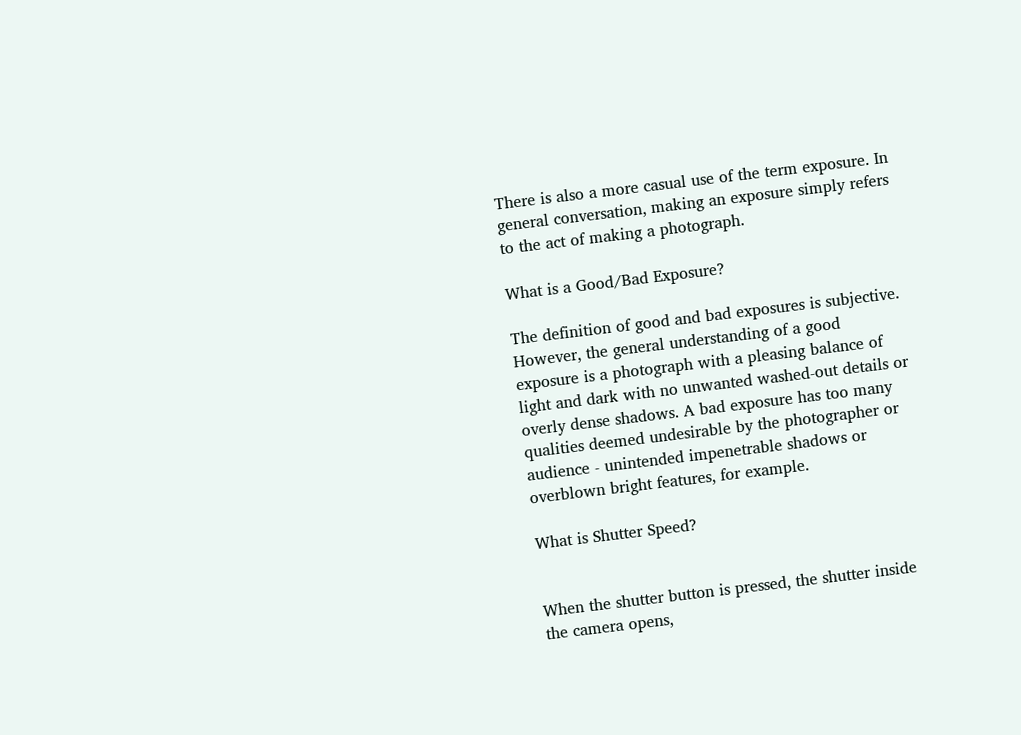There is also a more casual use of the term exposure. In general conversation, making an exposure simply refers to the act of making a photograph.

What is a Good/Bad Exposure?

The definition of good and bad exposures is subjective. However, the general understanding of a good exposure is a photograph with a pleasing balance of light and dark with no unwanted washed-out details or overly dense shadows. A bad exposure has too many qualities deemed undesirable by the photographer or audience - unintended impenetrable shadows or overblown bright features, for example.

What is Shutter Speed?


When the shutter button is pressed, the shutter inside the camera opens,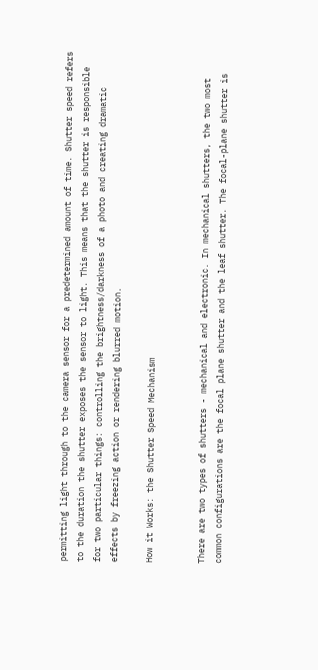permitting light through to the camera sensor for a predetermined amount of time. Shutter speed refers to the duration the shutter exposes the sensor to light. This means that the shutter is responsible for two particular things: controlling the brightness/darkness of a photo and creating dramatic effects by freezing action or rendering blurred motion.

How it Works: the Shutter Speed Mechanism


There are two types of shutters - mechanical and electronic. In mechanical shutters, the two most common configurations are the focal plane shutter and the leaf shutter. The focal-plane shutter is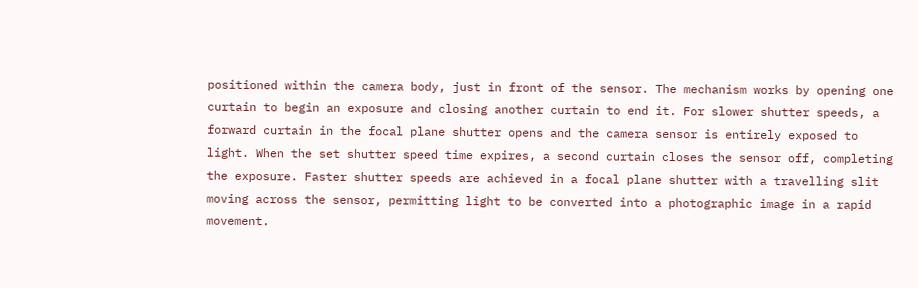positioned within the camera body, just in front of the sensor. The mechanism works by opening one curtain to begin an exposure and closing another curtain to end it. For slower shutter speeds, a forward curtain in the focal plane shutter opens and the camera sensor is entirely exposed to light. When the set shutter speed time expires, a second curtain closes the sensor off, completing the exposure. Faster shutter speeds are achieved in a focal plane shutter with a travelling slit moving across the sensor, permitting light to be converted into a photographic image in a rapid movement.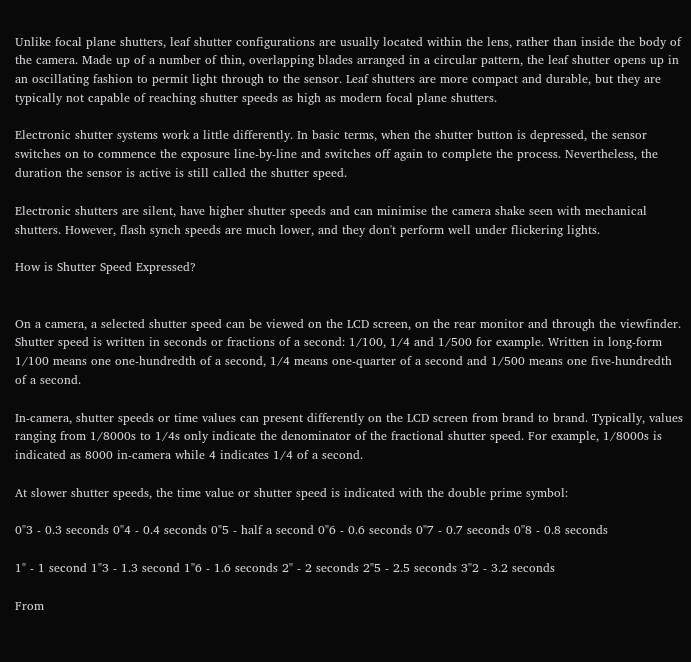Unlike focal plane shutters, leaf shutter configurations are usually located within the lens, rather than inside the body of the camera. Made up of a number of thin, overlapping blades arranged in a circular pattern, the leaf shutter opens up in an oscillating fashion to permit light through to the sensor. Leaf shutters are more compact and durable, but they are typically not capable of reaching shutter speeds as high as modern focal plane shutters.

Electronic shutter systems work a little differently. In basic terms, when the shutter button is depressed, the sensor switches on to commence the exposure line-by-line and switches off again to complete the process. Nevertheless, the duration the sensor is active is still called the shutter speed.

Electronic shutters are silent, have higher shutter speeds and can minimise the camera shake seen with mechanical shutters. However, flash synch speeds are much lower, and they don't perform well under flickering lights.

How is Shutter Speed Expressed?


On a camera, a selected shutter speed can be viewed on the LCD screen, on the rear monitor and through the viewfinder. Shutter speed is written in seconds or fractions of a second: 1/100, 1/4 and 1/500 for example. Written in long-form 1/100 means one one-hundredth of a second, 1/4 means one-quarter of a second and 1/500 means one five-hundredth of a second.

In-camera, shutter speeds or time values can present differently on the LCD screen from brand to brand. Typically, values ranging from 1/8000s to 1/4s only indicate the denominator of the fractional shutter speed. For example, 1/8000s is indicated as 8000 in-camera while 4 indicates 1/4 of a second.

At slower shutter speeds, the time value or shutter speed is indicated with the double prime symbol:

0"3 - 0.3 seconds 0"4 - 0.4 seconds 0"5 - half a second 0"6 - 0.6 seconds 0"7 - 0.7 seconds 0"8 - 0.8 seconds

1" - 1 second 1"3 - 1.3 second 1"6 - 1.6 seconds 2" - 2 seconds 2"5 - 2.5 seconds 3"2 - 3.2 seconds

From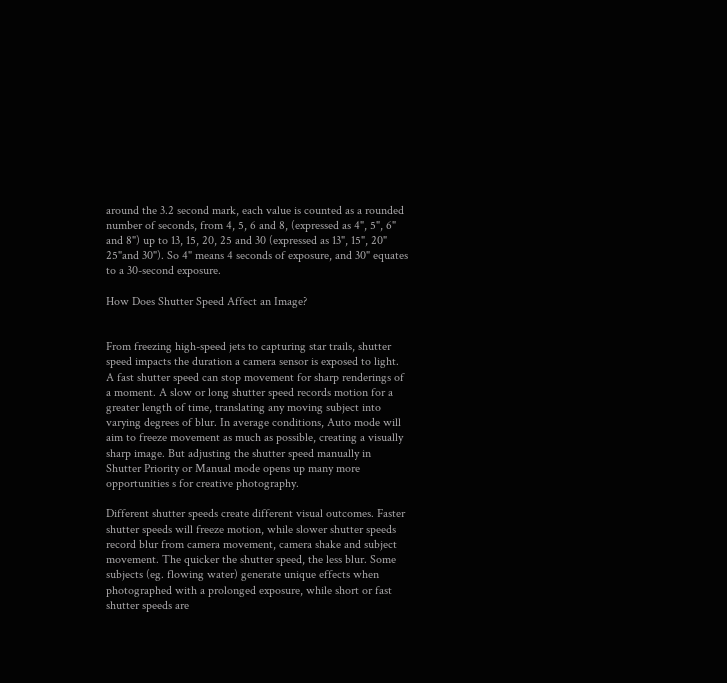around the 3.2 second mark, each value is counted as a rounded number of seconds, from 4, 5, 6 and 8, (expressed as 4", 5", 6" and 8") up to 13, 15, 20, 25 and 30 (expressed as 13", 15", 20" 25"and 30"). So 4" means 4 seconds of exposure, and 30" equates to a 30-second exposure.

How Does Shutter Speed Affect an Image?


From freezing high-speed jets to capturing star trails, shutter speed impacts the duration a camera sensor is exposed to light. A fast shutter speed can stop movement for sharp renderings of a moment. A slow or long shutter speed records motion for a greater length of time, translating any moving subject into varying degrees of blur. In average conditions, Auto mode will aim to freeze movement as much as possible, creating a visually sharp image. But adjusting the shutter speed manually in Shutter Priority or Manual mode opens up many more opportunities s for creative photography.

Different shutter speeds create different visual outcomes. Faster shutter speeds will freeze motion, while slower shutter speeds record blur from camera movement, camera shake and subject movement. The quicker the shutter speed, the less blur. Some subjects (eg. flowing water) generate unique effects when photographed with a prolonged exposure, while short or fast shutter speeds are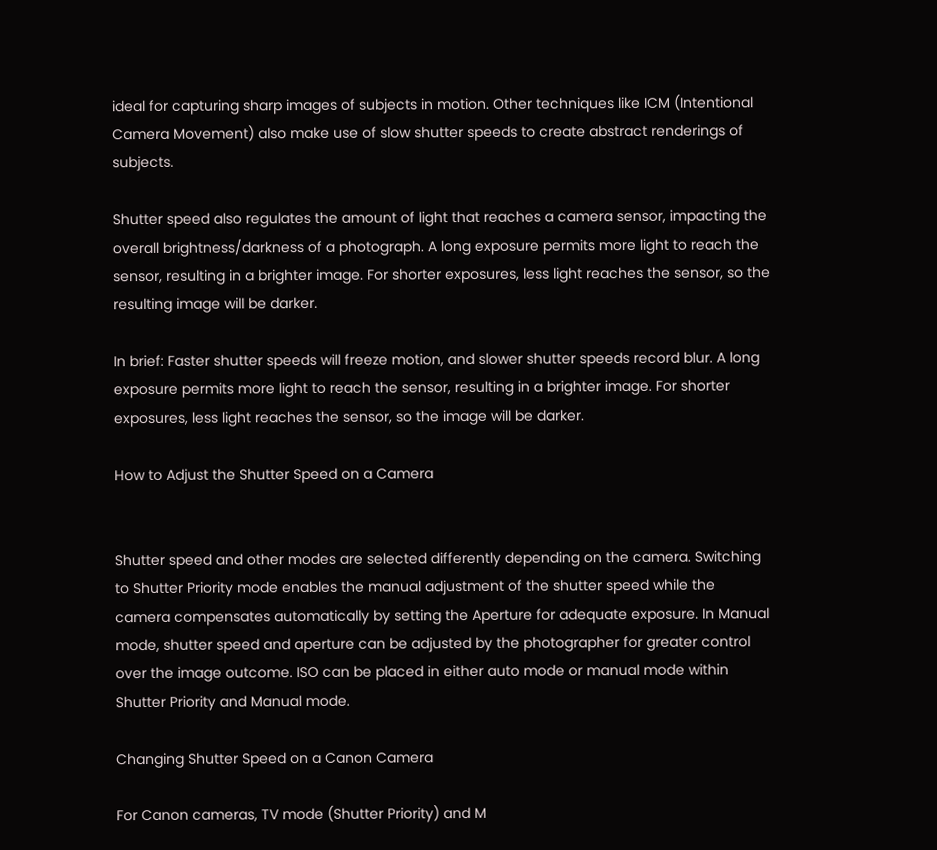ideal for capturing sharp images of subjects in motion. Other techniques like ICM (Intentional Camera Movement) also make use of slow shutter speeds to create abstract renderings of subjects.

Shutter speed also regulates the amount of light that reaches a camera sensor, impacting the overall brightness/darkness of a photograph. A long exposure permits more light to reach the sensor, resulting in a brighter image. For shorter exposures, less light reaches the sensor, so the resulting image will be darker.

In brief: Faster shutter speeds will freeze motion, and slower shutter speeds record blur. A long exposure permits more light to reach the sensor, resulting in a brighter image. For shorter exposures, less light reaches the sensor, so the image will be darker.

How to Adjust the Shutter Speed on a Camera


Shutter speed and other modes are selected differently depending on the camera. Switching to Shutter Priority mode enables the manual adjustment of the shutter speed while the camera compensates automatically by setting the Aperture for adequate exposure. In Manual mode, shutter speed and aperture can be adjusted by the photographer for greater control over the image outcome. ISO can be placed in either auto mode or manual mode within Shutter Priority and Manual mode.

Changing Shutter Speed on a Canon Camera

For Canon cameras, TV mode (Shutter Priority) and M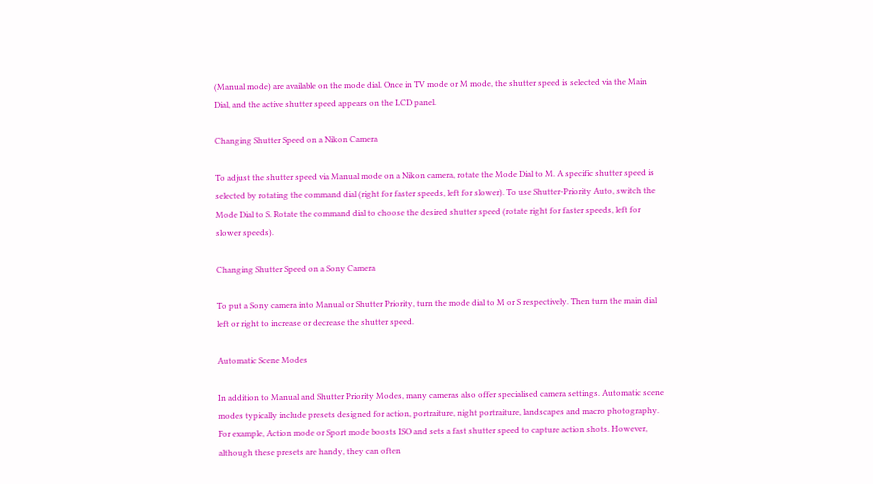(Manual mode) are available on the mode dial. Once in TV mode or M mode, the shutter speed is selected via the Main Dial, and the active shutter speed appears on the LCD panel.

Changing Shutter Speed on a Nikon Camera

To adjust the shutter speed via Manual mode on a Nikon camera, rotate the Mode Dial to M. A specific shutter speed is selected by rotating the command dial (right for faster speeds, left for slower). To use Shutter-Priority Auto, switch the Mode Dial to S. Rotate the command dial to choose the desired shutter speed (rotate right for faster speeds, left for slower speeds).

Changing Shutter Speed on a Sony Camera

To put a Sony camera into Manual or Shutter Priority, turn the mode dial to M or S respectively. Then turn the main dial left or right to increase or decrease the shutter speed.

Automatic Scene Modes

In addition to Manual and Shutter Priority Modes, many cameras also offer specialised camera settings. Automatic scene modes typically include presets designed for action, portraiture, night portraiture, landscapes and macro photography. For example, Action mode or Sport mode boosts ISO and sets a fast shutter speed to capture action shots. However, although these presets are handy, they can often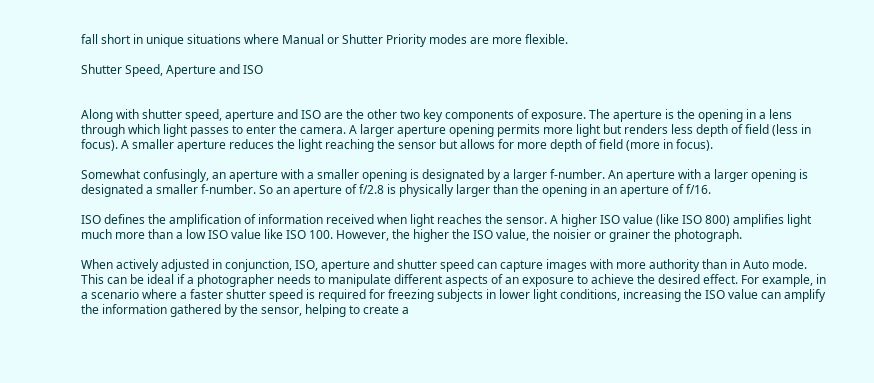fall short in unique situations where Manual or Shutter Priority modes are more flexible.

Shutter Speed, Aperture and ISO


Along with shutter speed, aperture and ISO are the other two key components of exposure. The aperture is the opening in a lens through which light passes to enter the camera. A larger aperture opening permits more light but renders less depth of field (less in focus). A smaller aperture reduces the light reaching the sensor but allows for more depth of field (more in focus).

Somewhat confusingly, an aperture with a smaller opening is designated by a larger f-number. An aperture with a larger opening is designated a smaller f-number. So an aperture of f/2.8 is physically larger than the opening in an aperture of f/16.

ISO defines the amplification of information received when light reaches the sensor. A higher ISO value (like ISO 800) amplifies light much more than a low ISO value like ISO 100. However, the higher the ISO value, the noisier or grainer the photograph.

When actively adjusted in conjunction, ISO, aperture and shutter speed can capture images with more authority than in Auto mode. This can be ideal if a photographer needs to manipulate different aspects of an exposure to achieve the desired effect. For example, in a scenario where a faster shutter speed is required for freezing subjects in lower light conditions, increasing the ISO value can amplify the information gathered by the sensor, helping to create a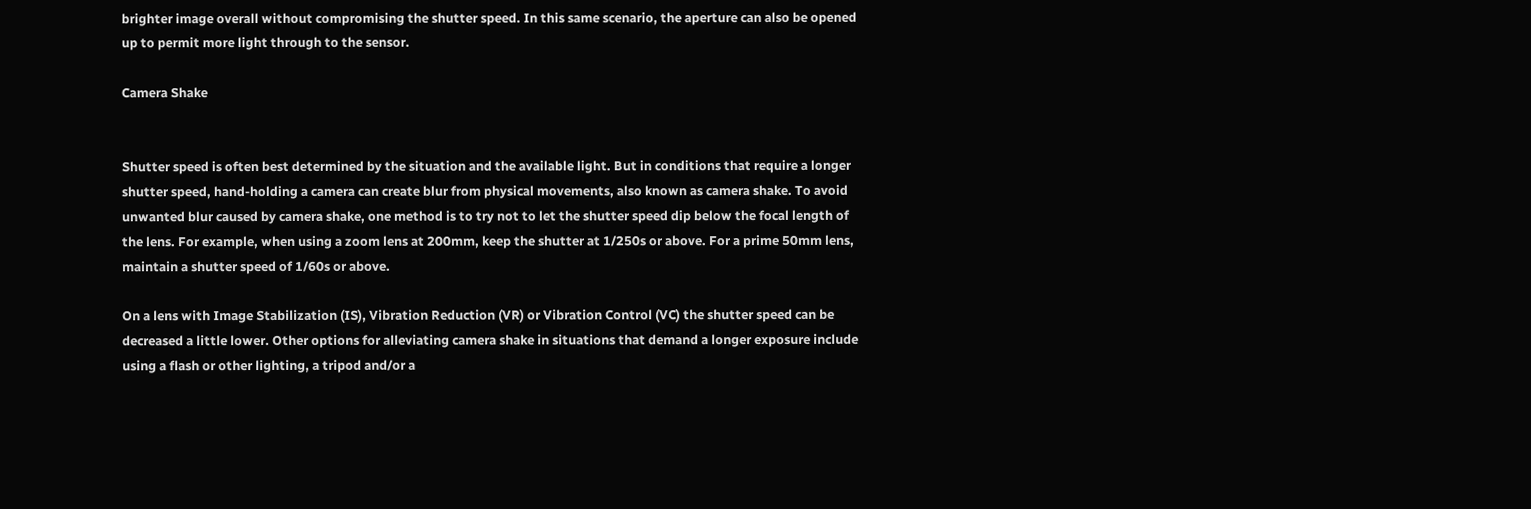brighter image overall without compromising the shutter speed. In this same scenario, the aperture can also be opened up to permit more light through to the sensor.

Camera Shake


Shutter speed is often best determined by the situation and the available light. But in conditions that require a longer shutter speed, hand-holding a camera can create blur from physical movements, also known as camera shake. To avoid unwanted blur caused by camera shake, one method is to try not to let the shutter speed dip below the focal length of the lens. For example, when using a zoom lens at 200mm, keep the shutter at 1/250s or above. For a prime 50mm lens, maintain a shutter speed of 1/60s or above.

On a lens with Image Stabilization (IS), Vibration Reduction (VR) or Vibration Control (VC) the shutter speed can be decreased a little lower. Other options for alleviating camera shake in situations that demand a longer exposure include using a flash or other lighting, a tripod and/or a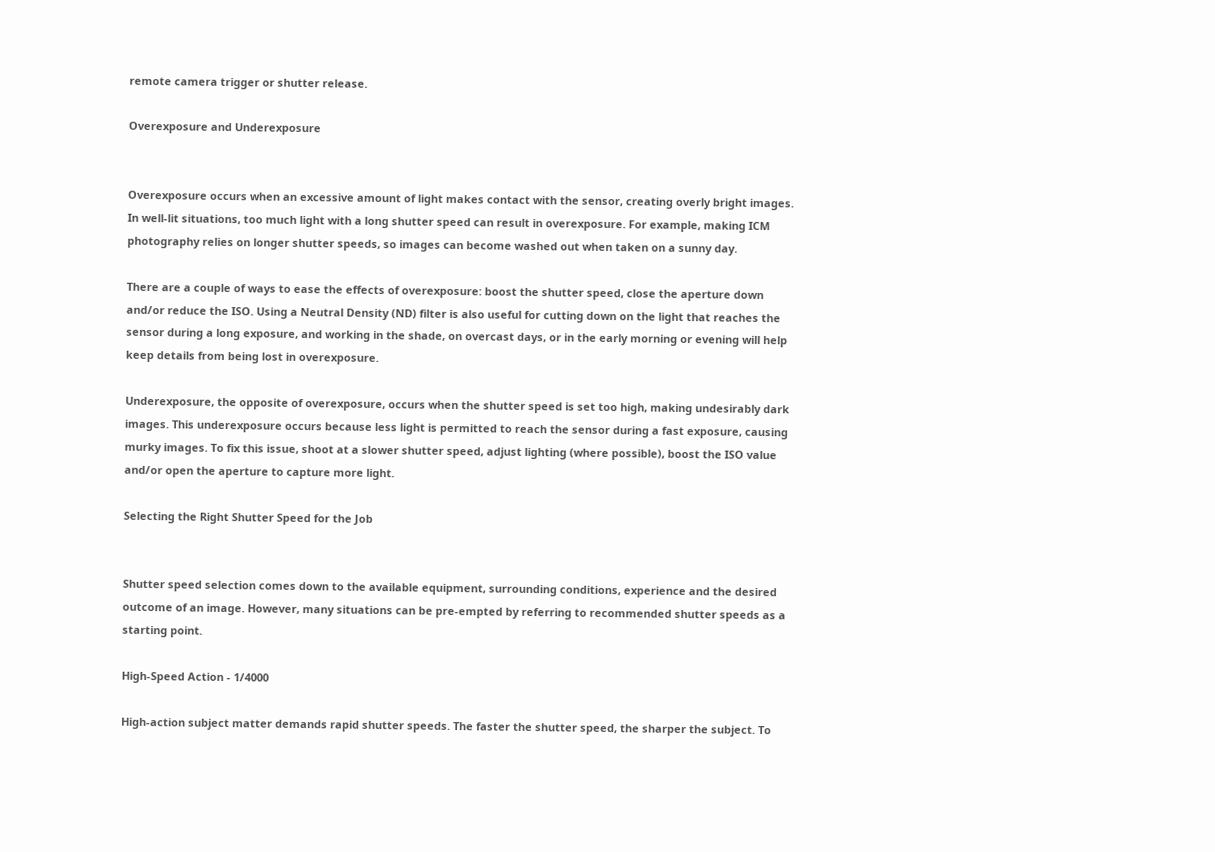remote camera trigger or shutter release.

Overexposure and Underexposure


Overexposure occurs when an excessive amount of light makes contact with the sensor, creating overly bright images. In well-lit situations, too much light with a long shutter speed can result in overexposure. For example, making ICM photography relies on longer shutter speeds, so images can become washed out when taken on a sunny day.

There are a couple of ways to ease the effects of overexposure: boost the shutter speed, close the aperture down and/or reduce the ISO. Using a Neutral Density (ND) filter is also useful for cutting down on the light that reaches the sensor during a long exposure, and working in the shade, on overcast days, or in the early morning or evening will help keep details from being lost in overexposure.

Underexposure, the opposite of overexposure, occurs when the shutter speed is set too high, making undesirably dark images. This underexposure occurs because less light is permitted to reach the sensor during a fast exposure, causing murky images. To fix this issue, shoot at a slower shutter speed, adjust lighting (where possible), boost the ISO value and/or open the aperture to capture more light.

Selecting the Right Shutter Speed for the Job


Shutter speed selection comes down to the available equipment, surrounding conditions, experience and the desired outcome of an image. However, many situations can be pre-empted by referring to recommended shutter speeds as a starting point.

High-Speed Action - 1/4000

High-action subject matter demands rapid shutter speeds. The faster the shutter speed, the sharper the subject. To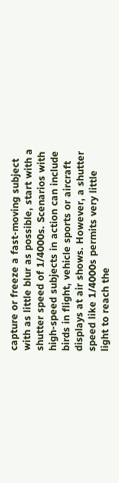capture or freeze a fast-moving subject with as little blur as possible, start with a shutter speed of 1/4000s. Scenarios with high-speed subjects in action can include birds in flight, vehicle sports or aircraft displays at air shows. However, a shutter speed like 1/4000s permits very little light to reach the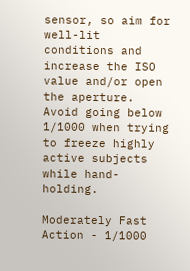sensor, so aim for well-lit conditions and increase the ISO value and/or open the aperture. Avoid going below 1/1000 when trying to freeze highly active subjects while hand-holding.

Moderately Fast Action - 1/1000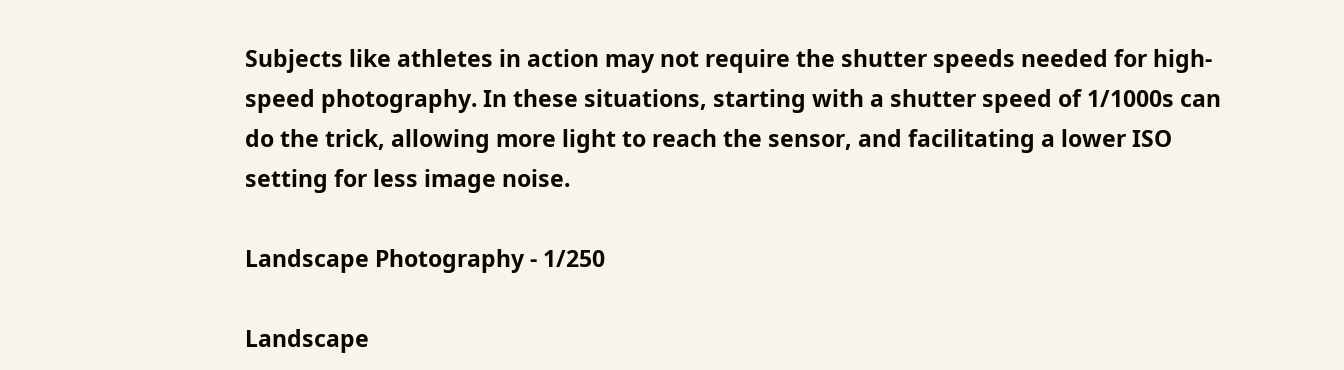Subjects like athletes in action may not require the shutter speeds needed for high-speed photography. In these situations, starting with a shutter speed of 1/1000s can do the trick, allowing more light to reach the sensor, and facilitating a lower ISO setting for less image noise.

Landscape Photography - 1/250

Landscape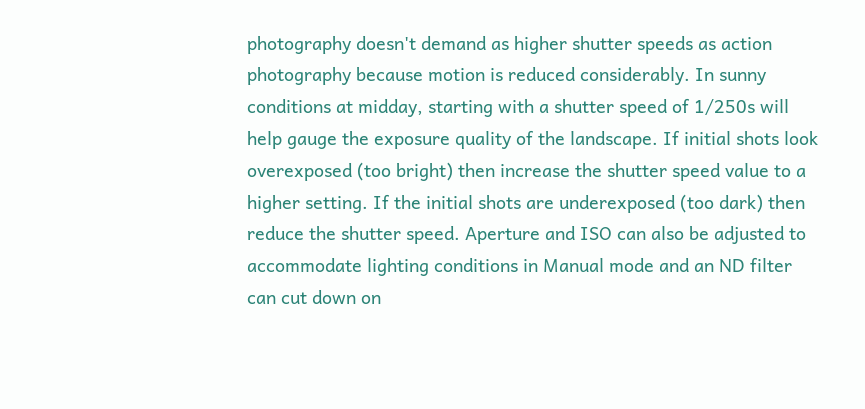photography doesn't demand as higher shutter speeds as action photography because motion is reduced considerably. In sunny conditions at midday, starting with a shutter speed of 1/250s will help gauge the exposure quality of the landscape. If initial shots look overexposed (too bright) then increase the shutter speed value to a higher setting. If the initial shots are underexposed (too dark) then reduce the shutter speed. Aperture and ISO can also be adjusted to accommodate lighting conditions in Manual mode and an ND filter can cut down on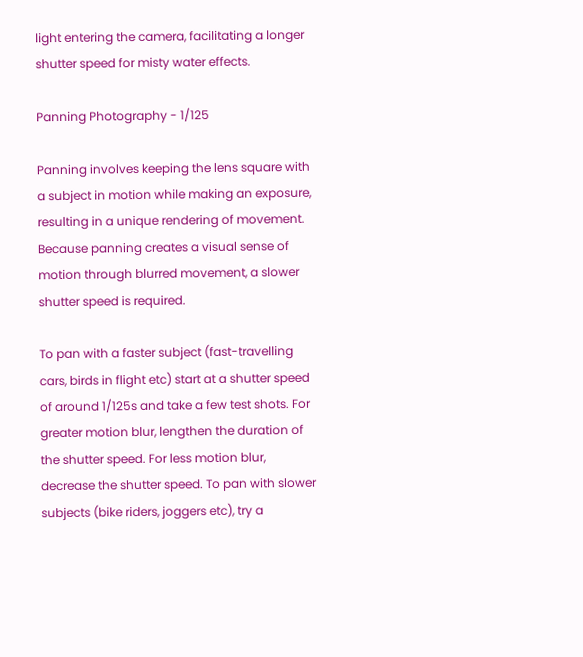light entering the camera, facilitating a longer shutter speed for misty water effects.

Panning Photography - 1/125

Panning involves keeping the lens square with a subject in motion while making an exposure, resulting in a unique rendering of movement. Because panning creates a visual sense of motion through blurred movement, a slower shutter speed is required.

To pan with a faster subject (fast-travelling cars, birds in flight etc) start at a shutter speed of around 1/125s and take a few test shots. For greater motion blur, lengthen the duration of the shutter speed. For less motion blur, decrease the shutter speed. To pan with slower subjects (bike riders, joggers etc), try a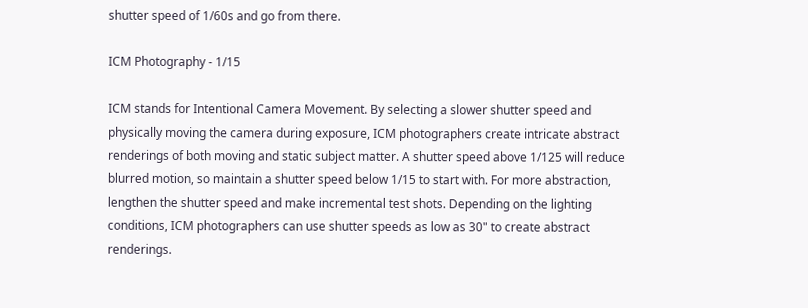shutter speed of 1/60s and go from there.

ICM Photography - 1/15

ICM stands for Intentional Camera Movement. By selecting a slower shutter speed and physically moving the camera during exposure, ICM photographers create intricate abstract renderings of both moving and static subject matter. A shutter speed above 1/125 will reduce blurred motion, so maintain a shutter speed below 1/15 to start with. For more abstraction, lengthen the shutter speed and make incremental test shots. Depending on the lighting conditions, ICM photographers can use shutter speeds as low as 30" to create abstract renderings.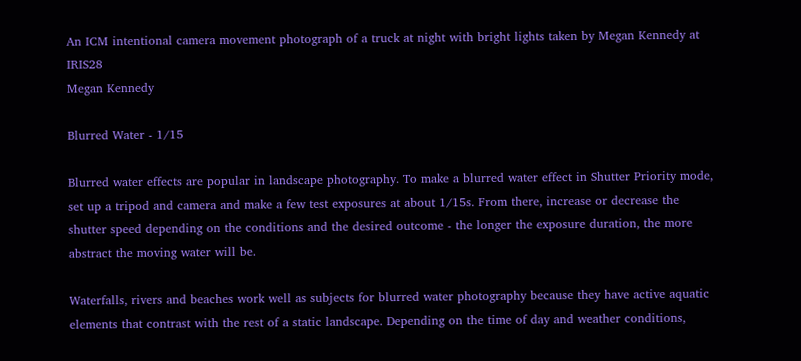An ICM intentional camera movement photograph of a truck at night with bright lights taken by Megan Kennedy at IRIS28
Megan Kennedy

Blurred Water - 1/15

Blurred water effects are popular in landscape photography. To make a blurred water effect in Shutter Priority mode, set up a tripod and camera and make a few test exposures at about 1/15s. From there, increase or decrease the shutter speed depending on the conditions and the desired outcome - the longer the exposure duration, the more abstract the moving water will be.

Waterfalls, rivers and beaches work well as subjects for blurred water photography because they have active aquatic elements that contrast with the rest of a static landscape. Depending on the time of day and weather conditions,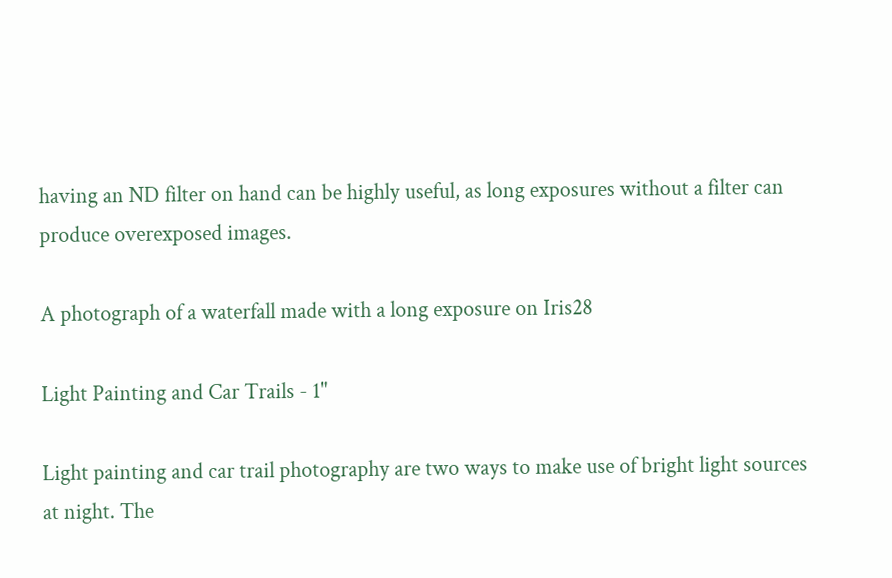having an ND filter on hand can be highly useful, as long exposures without a filter can produce overexposed images.

A photograph of a waterfall made with a long exposure on Iris28

Light Painting and Car Trails - 1"

Light painting and car trail photography are two ways to make use of bright light sources at night. The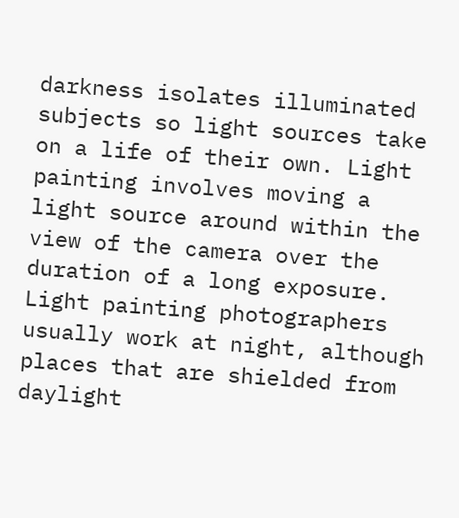darkness isolates illuminated subjects so light sources take on a life of their own. Light painting involves moving a light source around within the view of the camera over the duration of a long exposure. Light painting photographers usually work at night, although places that are shielded from daylight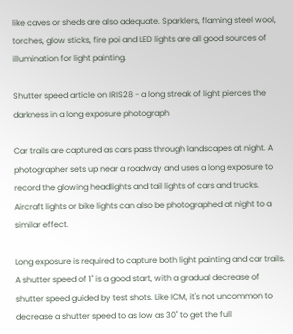like caves or sheds are also adequate. Sparklers, flaming steel wool, torches, glow sticks, fire poi and LED lights are all good sources of illumination for light painting.

Shutter speed article on IRIS28 - a long streak of light pierces the darkness in a long exposure photograph

Car trails are captured as cars pass through landscapes at night. A photographer sets up near a roadway and uses a long exposure to record the glowing headlights and tail lights of cars and trucks. Aircraft lights or bike lights can also be photographed at night to a similar effect.

Long exposure is required to capture both light painting and car trails. A shutter speed of 1" is a good start, with a gradual decrease of shutter speed guided by test shots. Like ICM, it's not uncommon to decrease a shutter speed to as low as 30" to get the full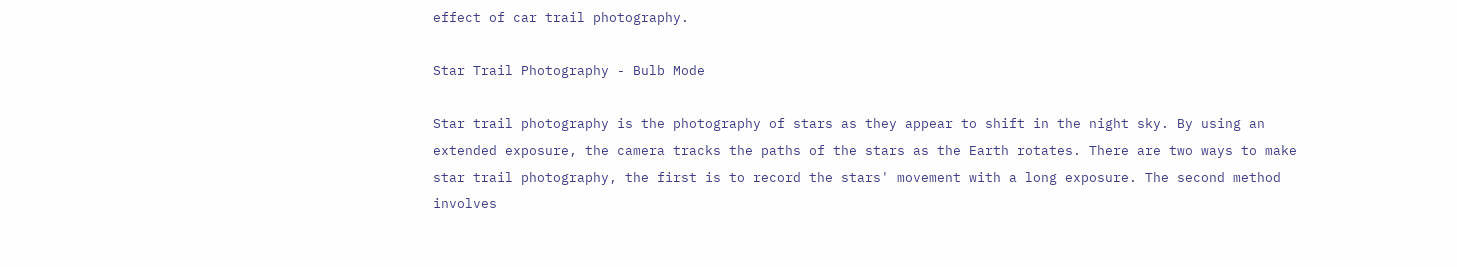effect of car trail photography.

Star Trail Photography - Bulb Mode

Star trail photography is the photography of stars as they appear to shift in the night sky. By using an extended exposure, the camera tracks the paths of the stars as the Earth rotates. There are two ways to make star trail photography, the first is to record the stars' movement with a long exposure. The second method involves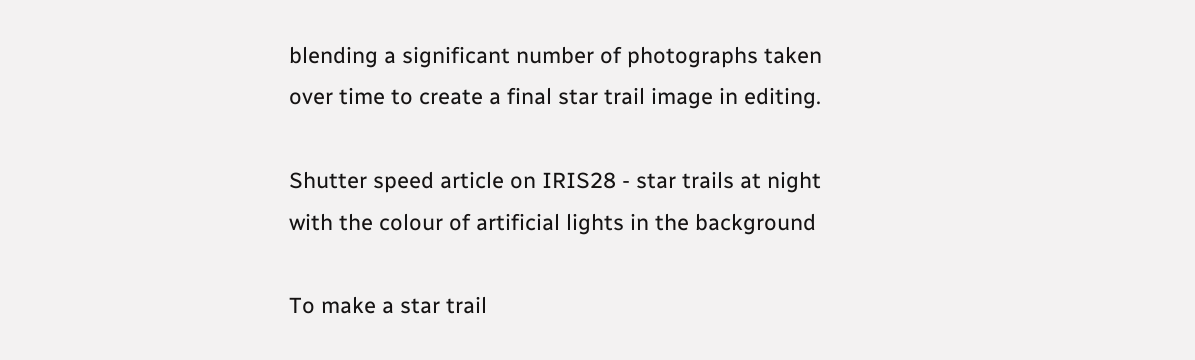blending a significant number of photographs taken over time to create a final star trail image in editing.

Shutter speed article on IRIS28 - star trails at night with the colour of artificial lights in the background

To make a star trail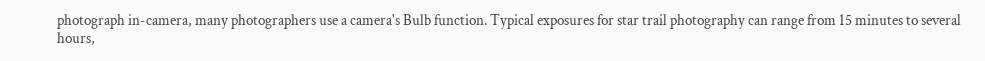photograph in-camera, many photographers use a camera's Bulb function. Typical exposures for star trail photography can range from 15 minutes to several hours,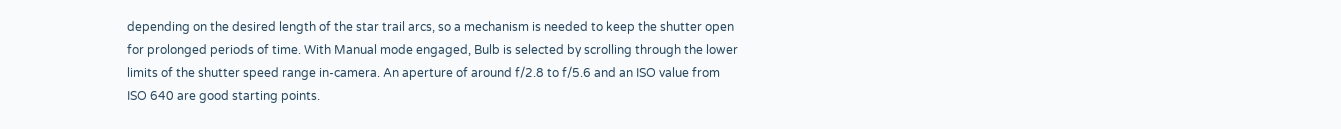depending on the desired length of the star trail arcs, so a mechanism is needed to keep the shutter open for prolonged periods of time. With Manual mode engaged, Bulb is selected by scrolling through the lower limits of the shutter speed range in-camera. An aperture of around f/2.8 to f/5.6 and an ISO value from ISO 640 are good starting points.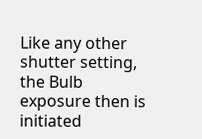Like any other shutter setting, the Bulb exposure then is initiated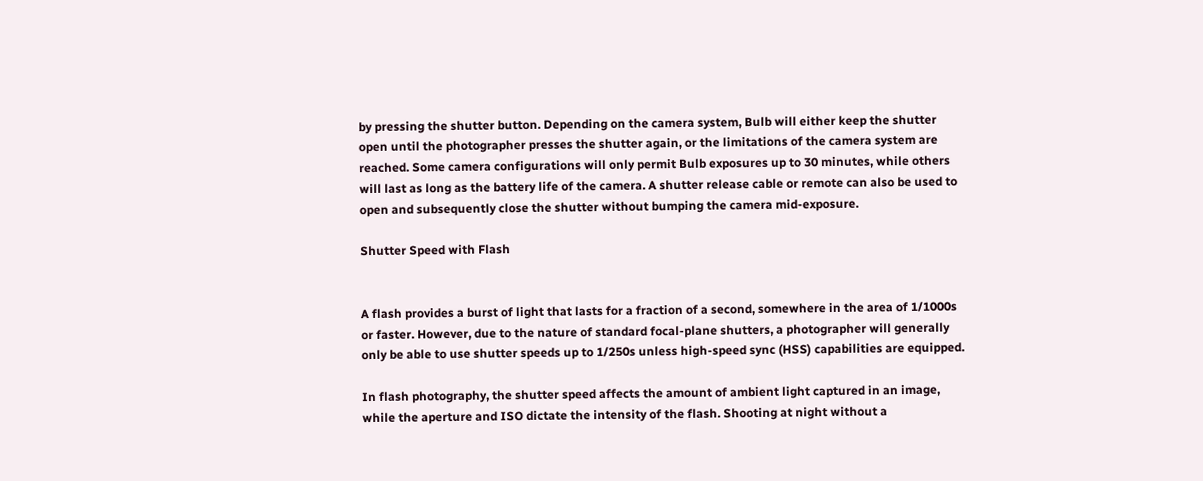by pressing the shutter button. Depending on the camera system, Bulb will either keep the shutter open until the photographer presses the shutter again, or the limitations of the camera system are reached. Some camera configurations will only permit Bulb exposures up to 30 minutes, while others will last as long as the battery life of the camera. A shutter release cable or remote can also be used to open and subsequently close the shutter without bumping the camera mid-exposure.

Shutter Speed with Flash


A flash provides a burst of light that lasts for a fraction of a second, somewhere in the area of 1/1000s or faster. However, due to the nature of standard focal-plane shutters, a photographer will generally only be able to use shutter speeds up to 1/250s unless high-speed sync (HSS) capabilities are equipped.

In flash photography, the shutter speed affects the amount of ambient light captured in an image, while the aperture and ISO dictate the intensity of the flash. Shooting at night without a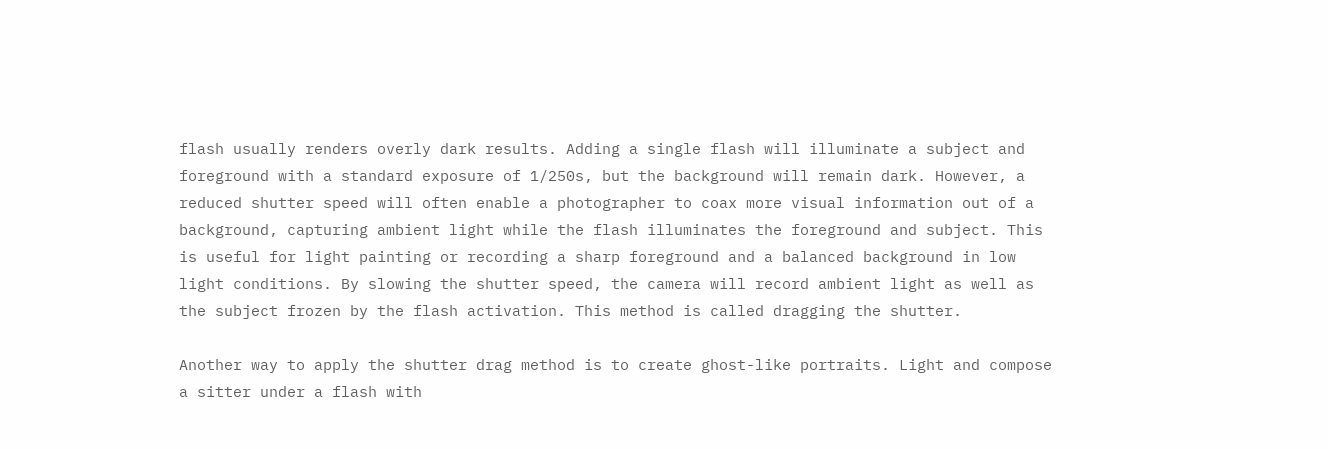flash usually renders overly dark results. Adding a single flash will illuminate a subject and foreground with a standard exposure of 1/250s, but the background will remain dark. However, a reduced shutter speed will often enable a photographer to coax more visual information out of a background, capturing ambient light while the flash illuminates the foreground and subject. This is useful for light painting or recording a sharp foreground and a balanced background in low light conditions. By slowing the shutter speed, the camera will record ambient light as well as the subject frozen by the flash activation. This method is called dragging the shutter.

Another way to apply the shutter drag method is to create ghost-like portraits. Light and compose a sitter under a flash with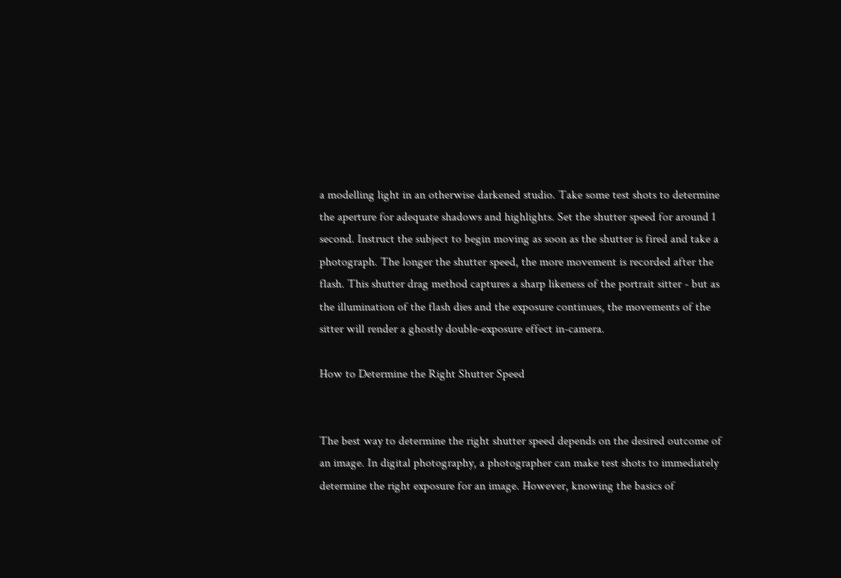a modelling light in an otherwise darkened studio. Take some test shots to determine the aperture for adequate shadows and highlights. Set the shutter speed for around 1 second. Instruct the subject to begin moving as soon as the shutter is fired and take a photograph. The longer the shutter speed, the more movement is recorded after the flash. This shutter drag method captures a sharp likeness of the portrait sitter - but as the illumination of the flash dies and the exposure continues, the movements of the sitter will render a ghostly double-exposure effect in-camera.

How to Determine the Right Shutter Speed


The best way to determine the right shutter speed depends on the desired outcome of an image. In digital photography, a photographer can make test shots to immediately determine the right exposure for an image. However, knowing the basics of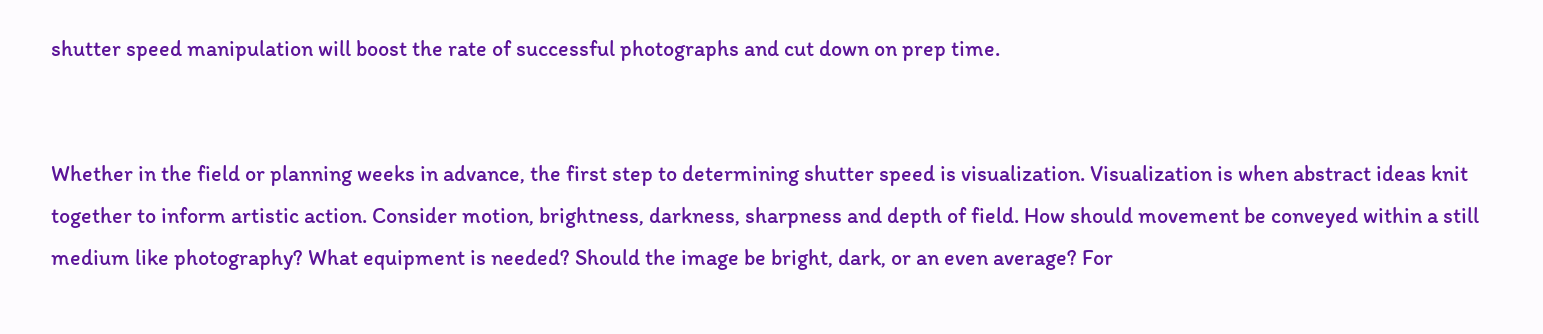shutter speed manipulation will boost the rate of successful photographs and cut down on prep time.


Whether in the field or planning weeks in advance, the first step to determining shutter speed is visualization. Visualization is when abstract ideas knit together to inform artistic action. Consider motion, brightness, darkness, sharpness and depth of field. How should movement be conveyed within a still medium like photography? What equipment is needed? Should the image be bright, dark, or an even average? For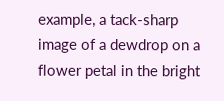example, a tack-sharp image of a dewdrop on a flower petal in the bright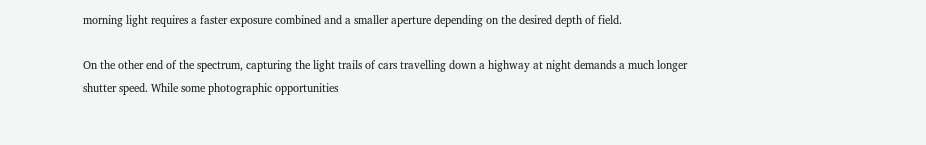morning light requires a faster exposure combined and a smaller aperture depending on the desired depth of field.

On the other end of the spectrum, capturing the light trails of cars travelling down a highway at night demands a much longer shutter speed. While some photographic opportunities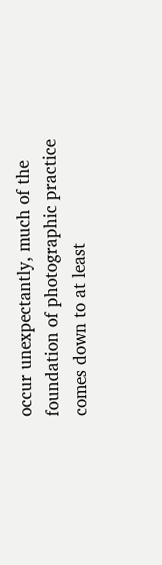occur unexpectantly, much of the foundation of photographic practice comes down to at least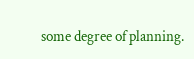some degree of planning.